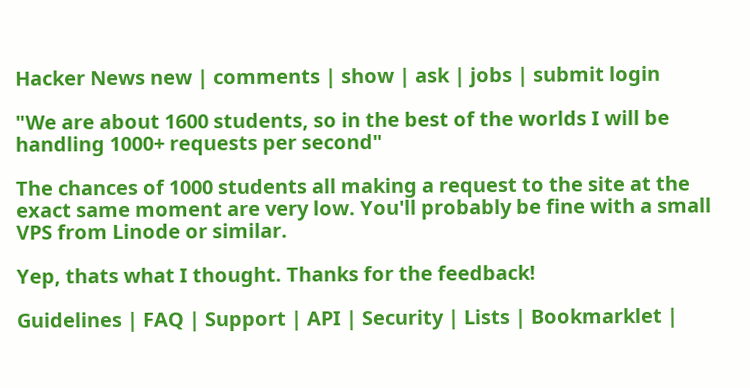Hacker News new | comments | show | ask | jobs | submit login

"We are about 1600 students, so in the best of the worlds I will be handling 1000+ requests per second"

The chances of 1000 students all making a request to the site at the exact same moment are very low. You'll probably be fine with a small VPS from Linode or similar.

Yep, thats what I thought. Thanks for the feedback!

Guidelines | FAQ | Support | API | Security | Lists | Bookmarklet |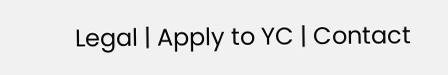Legal | Apply to YC | Contact